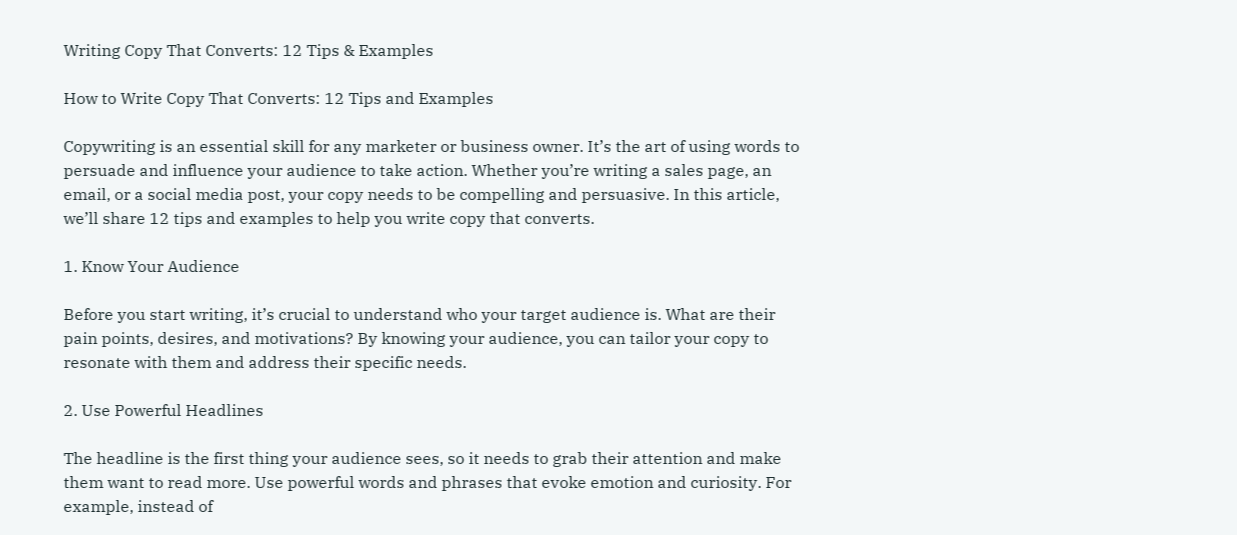Writing Copy That Converts: 12 Tips & Examples

How to Write Copy That Converts: 12 Tips and Examples

Copywriting is an essential skill for any marketer or business owner. It’s the art of using words to persuade and influence your audience to take action. Whether you’re writing a sales page, an email, or a social media post, your copy needs to be compelling and persuasive. In this article, we’ll share 12 tips and examples to help you write copy that converts.

1. Know Your Audience

Before you start writing, it’s crucial to understand who your target audience is. What are their pain points, desires, and motivations? By knowing your audience, you can tailor your copy to resonate with them and address their specific needs.

2. Use Powerful Headlines

The headline is the first thing your audience sees, so it needs to grab their attention and make them want to read more. Use powerful words and phrases that evoke emotion and curiosity. For example, instead of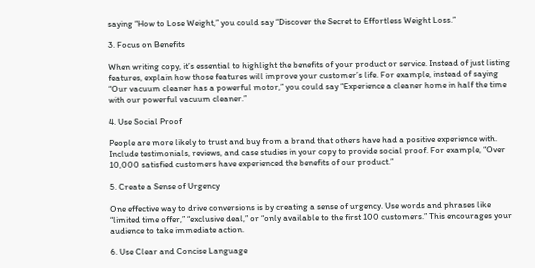saying “How to Lose Weight,” you could say “Discover the Secret to Effortless Weight Loss.”

3. Focus on Benefits

When writing copy, it’s essential to highlight the benefits of your product or service. Instead of just listing features, explain how those features will improve your customer’s life. For example, instead of saying “Our vacuum cleaner has a powerful motor,” you could say “Experience a cleaner home in half the time with our powerful vacuum cleaner.”

4. Use Social Proof

People are more likely to trust and buy from a brand that others have had a positive experience with. Include testimonials, reviews, and case studies in your copy to provide social proof. For example, “Over 10,000 satisfied customers have experienced the benefits of our product.”

5. Create a Sense of Urgency

One effective way to drive conversions is by creating a sense of urgency. Use words and phrases like “limited time offer,” “exclusive deal,” or “only available to the first 100 customers.” This encourages your audience to take immediate action.

6. Use Clear and Concise Language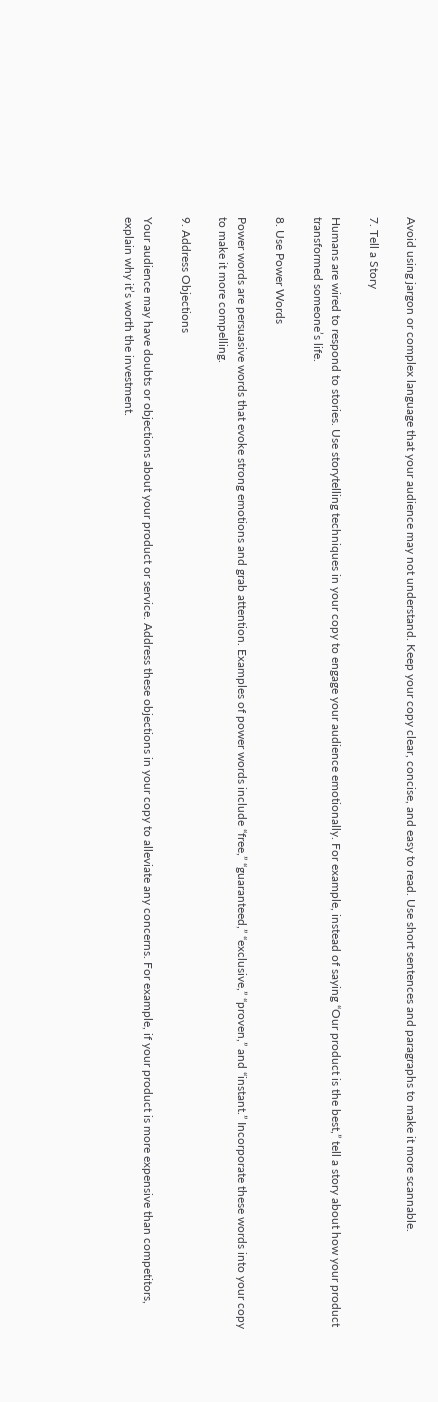Avoid using jargon or complex language that your audience may not understand. Keep your copy clear, concise, and easy to read. Use short sentences and paragraphs to make it more scannable.

7. Tell a Story

Humans are wired to respond to stories. Use storytelling techniques in your copy to engage your audience emotionally. For example, instead of saying “Our product is the best,” tell a story about how your product transformed someone’s life.

8. Use Power Words

Power words are persuasive words that evoke strong emotions and grab attention. Examples of power words include “free,” “guaranteed,” “exclusive,” “proven,” and “instant.” Incorporate these words into your copy to make it more compelling.

9. Address Objections

Your audience may have doubts or objections about your product or service. Address these objections in your copy to alleviate any concerns. For example, if your product is more expensive than competitors, explain why it’s worth the investment.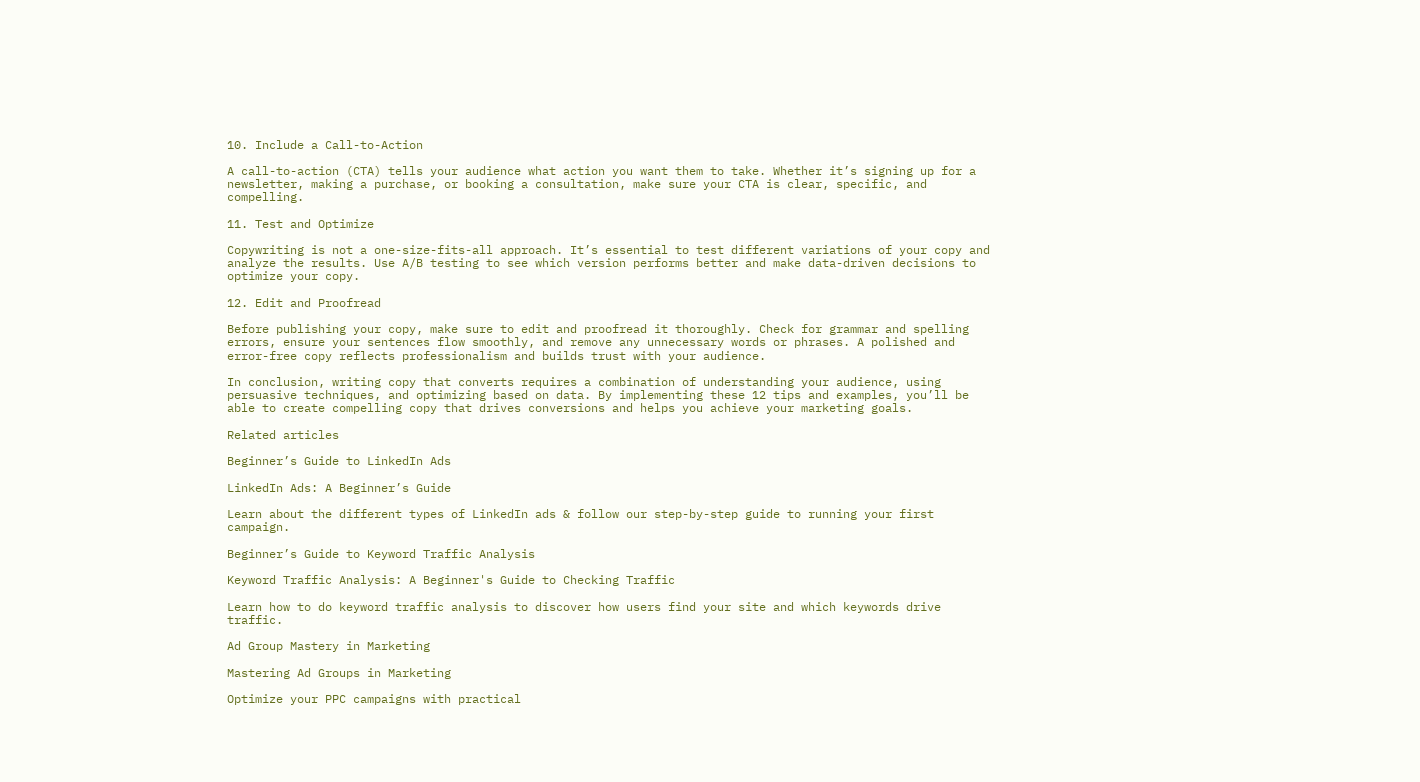10. Include a Call-to-Action

A call-to-action (CTA) tells your audience what action you want them to take. Whether it’s signing up for a newsletter, making a purchase, or booking a consultation, make sure your CTA is clear, specific, and compelling.

11. Test and Optimize

Copywriting is not a one-size-fits-all approach. It’s essential to test different variations of your copy and analyze the results. Use A/B testing to see which version performs better and make data-driven decisions to optimize your copy.

12. Edit and Proofread

Before publishing your copy, make sure to edit and proofread it thoroughly. Check for grammar and spelling errors, ensure your sentences flow smoothly, and remove any unnecessary words or phrases. A polished and error-free copy reflects professionalism and builds trust with your audience.

In conclusion, writing copy that converts requires a combination of understanding your audience, using persuasive techniques, and optimizing based on data. By implementing these 12 tips and examples, you’ll be able to create compelling copy that drives conversions and helps you achieve your marketing goals.

Related articles

Beginner’s Guide to LinkedIn Ads

LinkedIn Ads: A Beginner’s Guide

Learn about the different types of LinkedIn ads & follow our step-by-step guide to running your first campaign.

Beginner’s Guide to Keyword Traffic Analysis

Keyword Traffic Analysis: A Beginner's Guide to Checking Traffic

Learn how to do keyword traffic analysis to discover how users find your site and which keywords drive traffic.

Ad Group Mastery in Marketing

Mastering Ad Groups in Marketing

Optimize your PPC campaigns with practical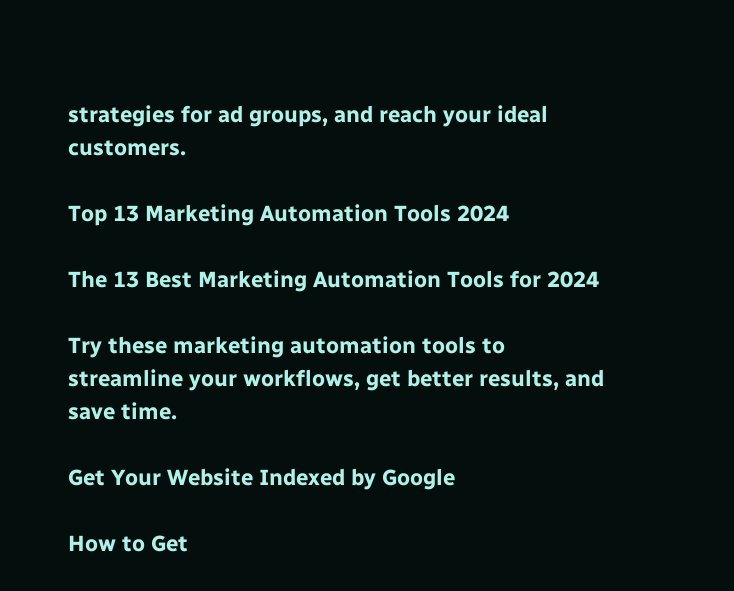strategies for ad groups, and reach your ideal customers.

Top 13 Marketing Automation Tools 2024

The 13 Best Marketing Automation Tools for 2024

Try these marketing automation tools to streamline your workflows, get better results, and save time.

Get Your Website Indexed by Google

How to Get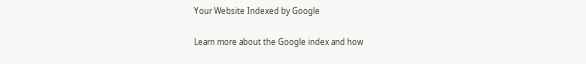Your Website Indexed by Google

Learn more about the Google index and how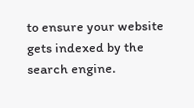to ensure your website gets indexed by the search engine.